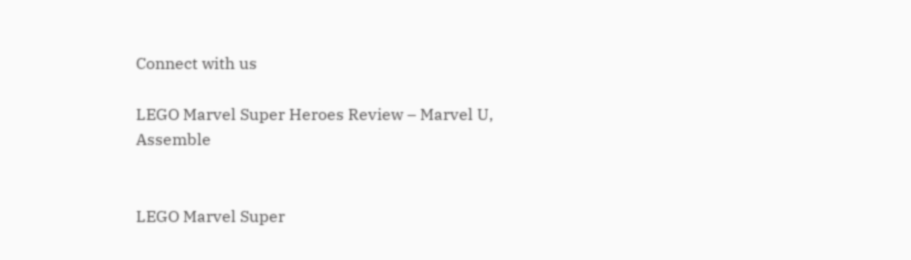Connect with us

LEGO Marvel Super Heroes Review – Marvel U, Assemble


LEGO Marvel Super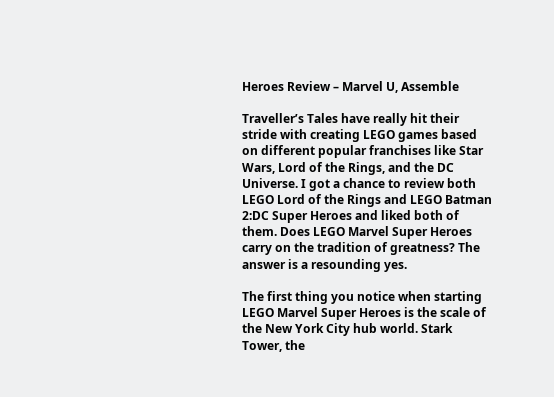Heroes Review – Marvel U, Assemble

Traveller’s Tales have really hit their stride with creating LEGO games based on different popular franchises like Star Wars, Lord of the Rings, and the DC Universe. I got a chance to review both LEGO Lord of the Rings and LEGO Batman 2:DC Super Heroes and liked both of them. Does LEGO Marvel Super Heroes carry on the tradition of greatness? The answer is a resounding yes.

The first thing you notice when starting LEGO Marvel Super Heroes is the scale of the New York City hub world. Stark Tower, the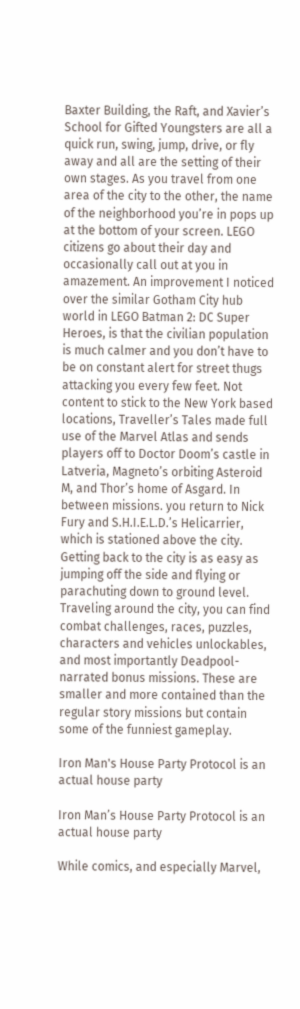Baxter Building, the Raft, and Xavier’s School for Gifted Youngsters are all a quick run, swing, jump, drive, or fly away and all are the setting of their own stages. As you travel from one area of the city to the other, the name of the neighborhood you’re in pops up at the bottom of your screen. LEGO citizens go about their day and occasionally call out at you in amazement. An improvement I noticed over the similar Gotham City hub world in LEGO Batman 2: DC Super Heroes, is that the civilian population is much calmer and you don’t have to be on constant alert for street thugs attacking you every few feet. Not content to stick to the New York based locations, Traveller’s Tales made full use of the Marvel Atlas and sends players off to Doctor Doom’s castle in Latveria, Magneto’s orbiting Asteroid M, and Thor’s home of Asgard. In between missions. you return to Nick Fury and S.H.I.E.L.D.’s Helicarrier, which is stationed above the city. Getting back to the city is as easy as jumping off the side and flying or parachuting down to ground level. Traveling around the city, you can find combat challenges, races, puzzles, characters and vehicles unlockables, and most importantly Deadpool-narrated bonus missions. These are smaller and more contained than the regular story missions but contain some of the funniest gameplay.

Iron Man's House Party Protocol is an actual house party

Iron Man’s House Party Protocol is an actual house party

While comics, and especially Marvel,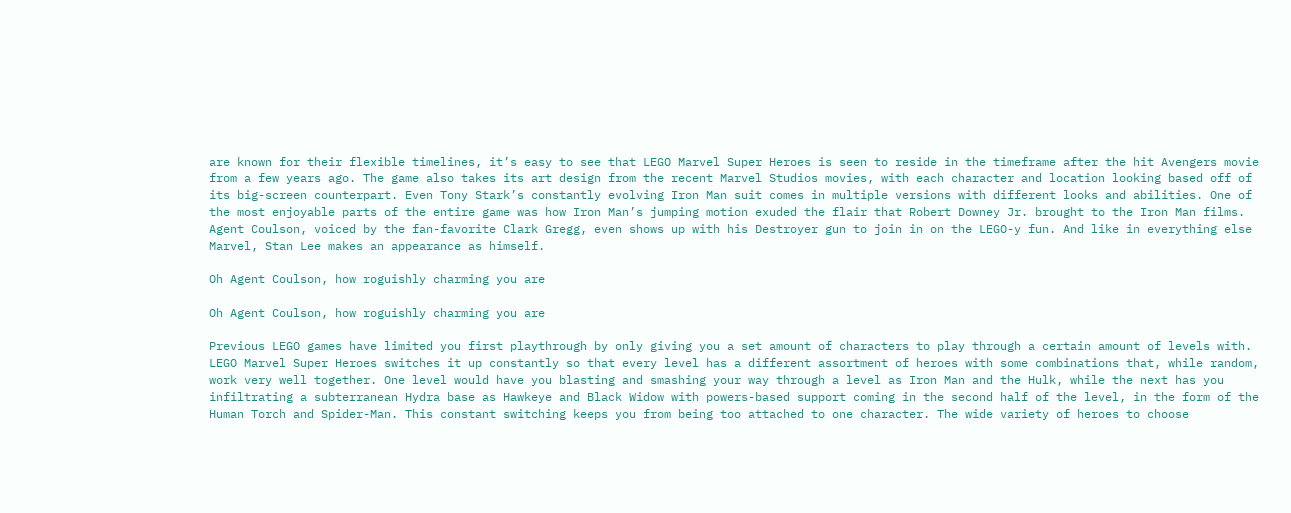are known for their flexible timelines, it’s easy to see that LEGO Marvel Super Heroes is seen to reside in the timeframe after the hit Avengers movie from a few years ago. The game also takes its art design from the recent Marvel Studios movies, with each character and location looking based off of its big-screen counterpart. Even Tony Stark’s constantly evolving Iron Man suit comes in multiple versions with different looks and abilities. One of the most enjoyable parts of the entire game was how Iron Man’s jumping motion exuded the flair that Robert Downey Jr. brought to the Iron Man films. Agent Coulson, voiced by the fan-favorite Clark Gregg, even shows up with his Destroyer gun to join in on the LEGO-y fun. And like in everything else Marvel, Stan Lee makes an appearance as himself.

Oh Agent Coulson, how roguishly charming you are

Oh Agent Coulson, how roguishly charming you are

Previous LEGO games have limited you first playthrough by only giving you a set amount of characters to play through a certain amount of levels with. LEGO Marvel Super Heroes switches it up constantly so that every level has a different assortment of heroes with some combinations that, while random, work very well together. One level would have you blasting and smashing your way through a level as Iron Man and the Hulk, while the next has you infiltrating a subterranean Hydra base as Hawkeye and Black Widow with powers-based support coming in the second half of the level, in the form of the Human Torch and Spider-Man. This constant switching keeps you from being too attached to one character. The wide variety of heroes to choose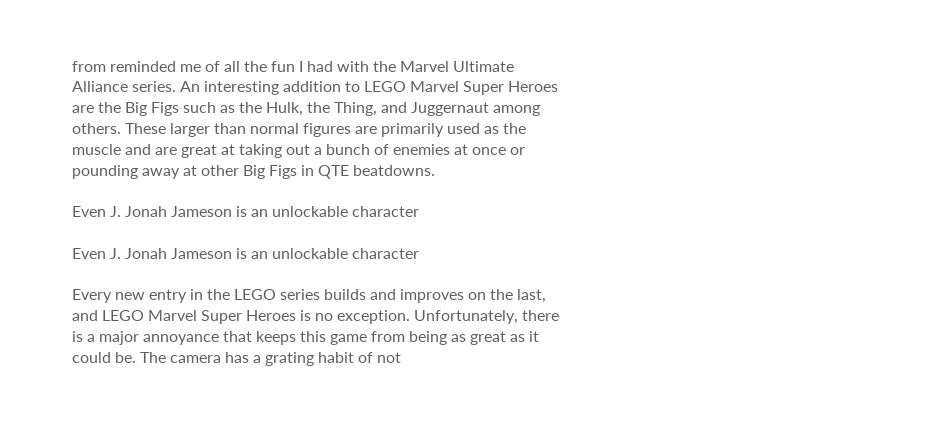from reminded me of all the fun I had with the Marvel Ultimate Alliance series. An interesting addition to LEGO Marvel Super Heroes are the Big Figs such as the Hulk, the Thing, and Juggernaut among others. These larger than normal figures are primarily used as the muscle and are great at taking out a bunch of enemies at once or pounding away at other Big Figs in QTE beatdowns.

Even J. Jonah Jameson is an unlockable character

Even J. Jonah Jameson is an unlockable character

Every new entry in the LEGO series builds and improves on the last, and LEGO Marvel Super Heroes is no exception. Unfortunately, there is a major annoyance that keeps this game from being as great as it could be. The camera has a grating habit of not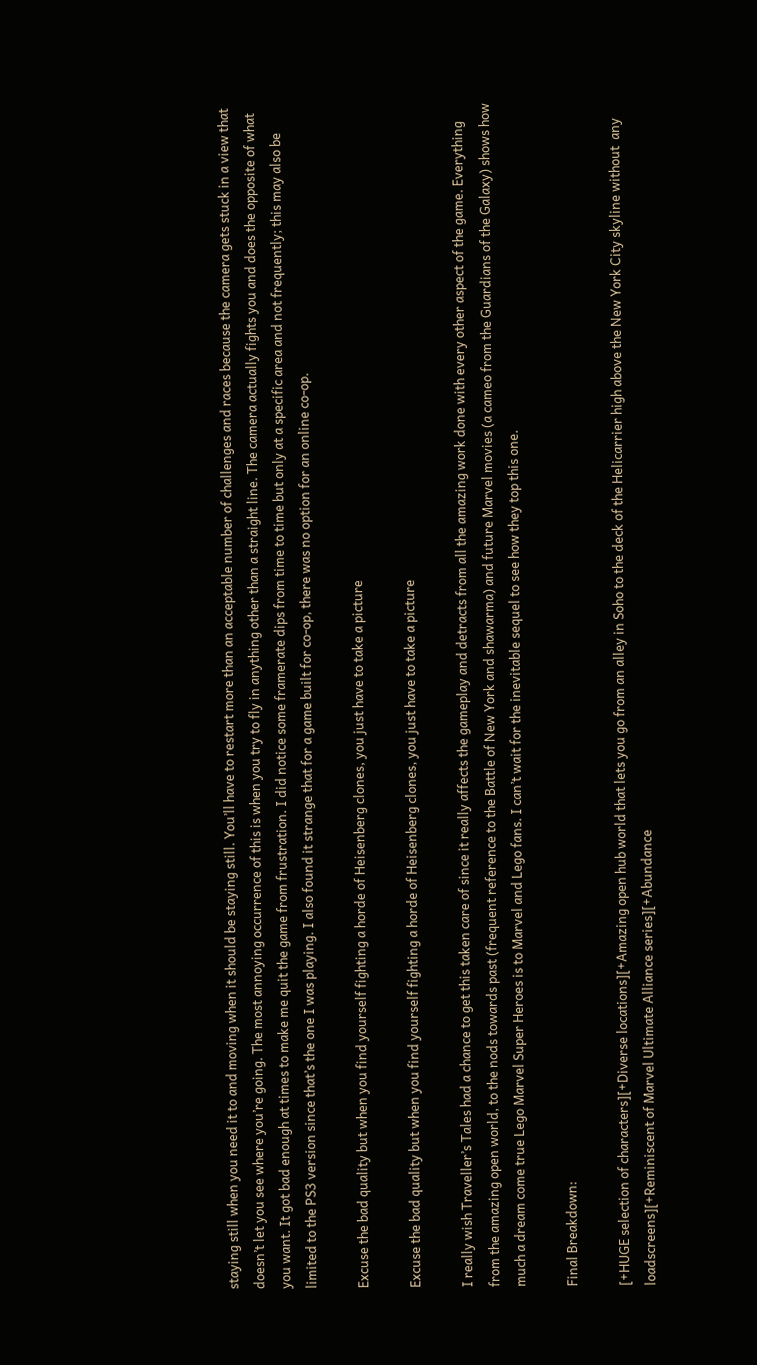staying still when you need it to and moving when it should be staying still. You’ll have to restart more than an acceptable number of challenges and races because the camera gets stuck in a view that doesn’t let you see where you’re going. The most annoying occurrence of this is when you try to fly in anything other than a straight line. The camera actually fights you and does the opposite of what you want. It got bad enough at times to make me quit the game from frustration. I did notice some framerate dips from time to time but only at a specific area and not frequently; this may also be limited to the PS3 version since that’s the one I was playing. I also found it strange that for a game built for co-op, there was no option for an online co-op.

Excuse the bad quality but when you find yourself fighting a horde of Heisenberg clones, you just have to take a picture

Excuse the bad quality but when you find yourself fighting a horde of Heisenberg clones, you just have to take a picture

I really wish Traveller’s Tales had a chance to get this taken care of since it really affects the gameplay and detracts from all the amazing work done with every other aspect of the game. Everything from the amazing open world, to the nods towards past (frequent reference to the Battle of New York and shawarma) and future Marvel movies (a cameo from the Guardians of the Galaxy) shows how much a dream come true Lego Marvel Super Heroes is to Marvel and Lego fans. I can’t wait for the inevitable sequel to see how they top this one.

Final Breakdown:

[+HUGE selection of characters][+Diverse locations][+Amazing open hub world that lets you go from an alley in Soho to the deck of the Helicarrier high above the New York City skyline without  any loadscreens][+Reminiscent of Marvel Ultimate Alliance series][+Abundance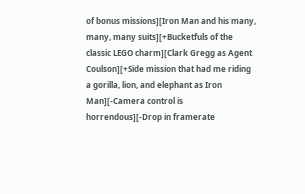of bonus missions][Iron Man and his many, many, many suits][+Bucketfuls of the classic LEGO charm][Clark Gregg as Agent Coulson][+Side mission that had me riding a gorilla, lion, and elephant as Iron Man][-Camera control is horrendous][-Drop in framerate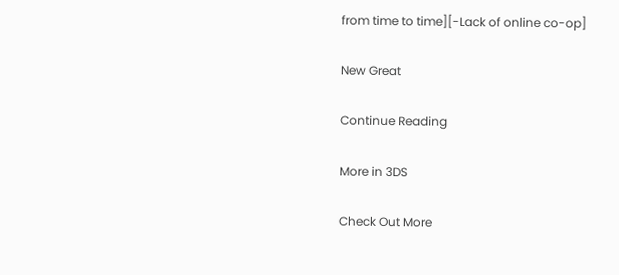from time to time][-Lack of online co-op]

New Great

Continue Reading

More in 3DS

Check Out More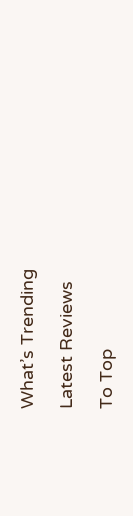What’s Trending

Latest Reviews

To Top